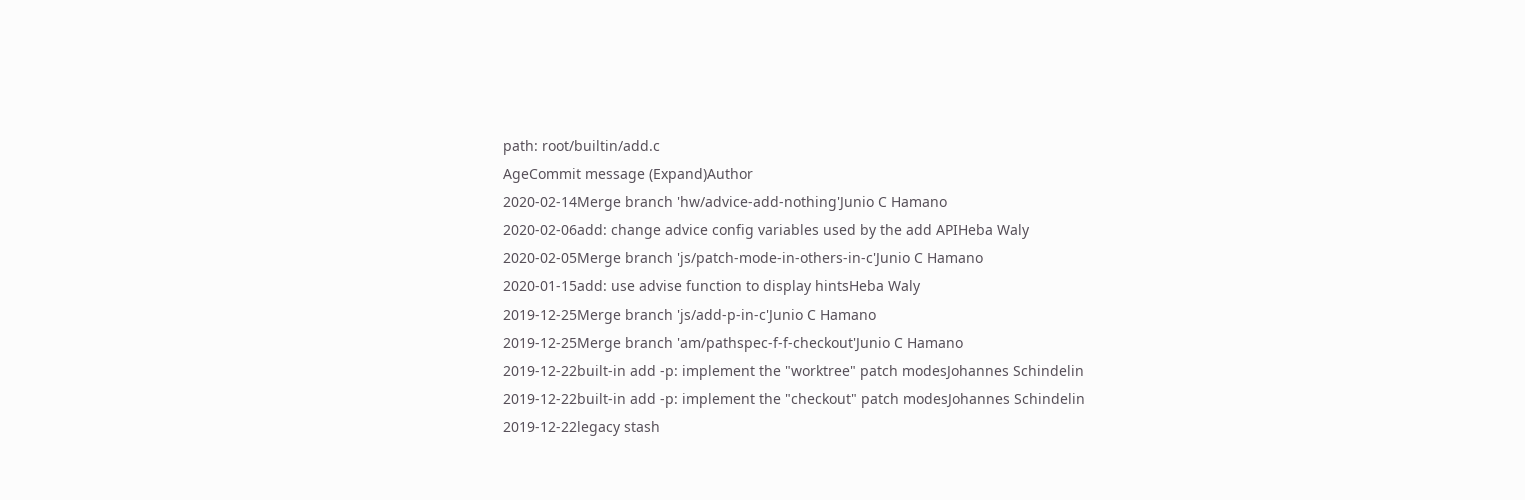path: root/builtin/add.c
AgeCommit message (Expand)Author
2020-02-14Merge branch 'hw/advice-add-nothing'Junio C Hamano
2020-02-06add: change advice config variables used by the add APIHeba Waly
2020-02-05Merge branch 'js/patch-mode-in-others-in-c'Junio C Hamano
2020-01-15add: use advise function to display hintsHeba Waly
2019-12-25Merge branch 'js/add-p-in-c'Junio C Hamano
2019-12-25Merge branch 'am/pathspec-f-f-checkout'Junio C Hamano
2019-12-22built-in add -p: implement the "worktree" patch modesJohannes Schindelin
2019-12-22built-in add -p: implement the "checkout" patch modesJohannes Schindelin
2019-12-22legacy stash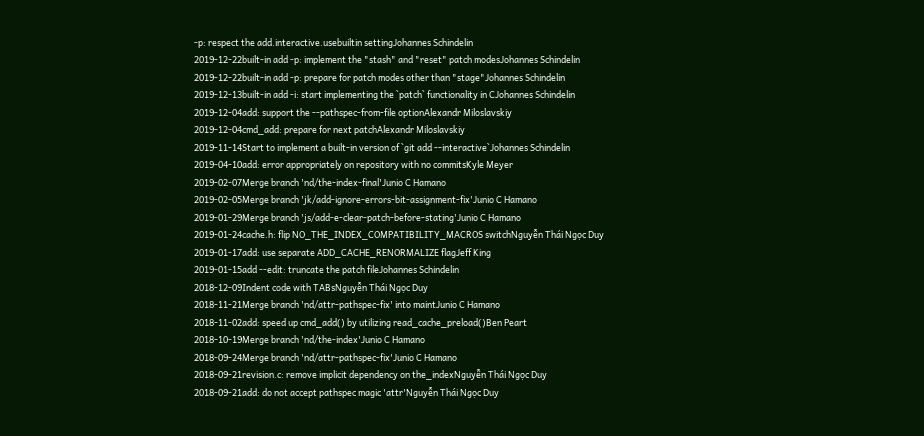-p: respect the add.interactive.usebuiltin settingJohannes Schindelin
2019-12-22built-in add -p: implement the "stash" and "reset" patch modesJohannes Schindelin
2019-12-22built-in add -p: prepare for patch modes other than "stage"Johannes Schindelin
2019-12-13built-in add -i: start implementing the `patch` functionality in CJohannes Schindelin
2019-12-04add: support the --pathspec-from-file optionAlexandr Miloslavskiy
2019-12-04cmd_add: prepare for next patchAlexandr Miloslavskiy
2019-11-14Start to implement a built-in version of `git add --interactive`Johannes Schindelin
2019-04-10add: error appropriately on repository with no commitsKyle Meyer
2019-02-07Merge branch 'nd/the-index-final'Junio C Hamano
2019-02-05Merge branch 'jk/add-ignore-errors-bit-assignment-fix'Junio C Hamano
2019-01-29Merge branch 'js/add-e-clear-patch-before-stating'Junio C Hamano
2019-01-24cache.h: flip NO_THE_INDEX_COMPATIBILITY_MACROS switchNguyễn Thái Ngọc Duy
2019-01-17add: use separate ADD_CACHE_RENORMALIZE flagJeff King
2019-01-15add --edit: truncate the patch fileJohannes Schindelin
2018-12-09Indent code with TABsNguyễn Thái Ngọc Duy
2018-11-21Merge branch 'nd/attr-pathspec-fix' into maintJunio C Hamano
2018-11-02add: speed up cmd_add() by utilizing read_cache_preload()Ben Peart
2018-10-19Merge branch 'nd/the-index'Junio C Hamano
2018-09-24Merge branch 'nd/attr-pathspec-fix'Junio C Hamano
2018-09-21revision.c: remove implicit dependency on the_indexNguyễn Thái Ngọc Duy
2018-09-21add: do not accept pathspec magic 'attr'Nguyễn Thái Ngọc Duy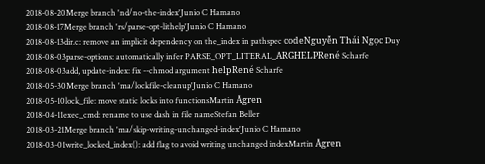2018-08-20Merge branch 'nd/no-the-index'Junio C Hamano
2018-08-17Merge branch 'rs/parse-opt-lithelp'Junio C Hamano
2018-08-13dir.c: remove an implicit dependency on the_index in pathspec codeNguyễn Thái Ngọc Duy
2018-08-03parse-options: automatically infer PARSE_OPT_LITERAL_ARGHELPRené Scharfe
2018-08-03add, update-index: fix --chmod argument helpRené Scharfe
2018-05-30Merge branch 'ma/lockfile-cleanup'Junio C Hamano
2018-05-10lock_file: move static locks into functionsMartin Ågren
2018-04-11exec_cmd: rename to use dash in file nameStefan Beller
2018-03-21Merge branch 'ma/skip-writing-unchanged-index'Junio C Hamano
2018-03-01write_locked_index(): add flag to avoid writing unchanged indexMartin Ågren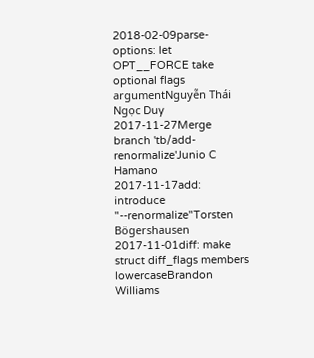2018-02-09parse-options: let OPT__FORCE take optional flags argumentNguyễn Thái Ngọc Duy
2017-11-27Merge branch 'tb/add-renormalize'Junio C Hamano
2017-11-17add: introduce "--renormalize"Torsten Bögershausen
2017-11-01diff: make struct diff_flags members lowercaseBrandon Williams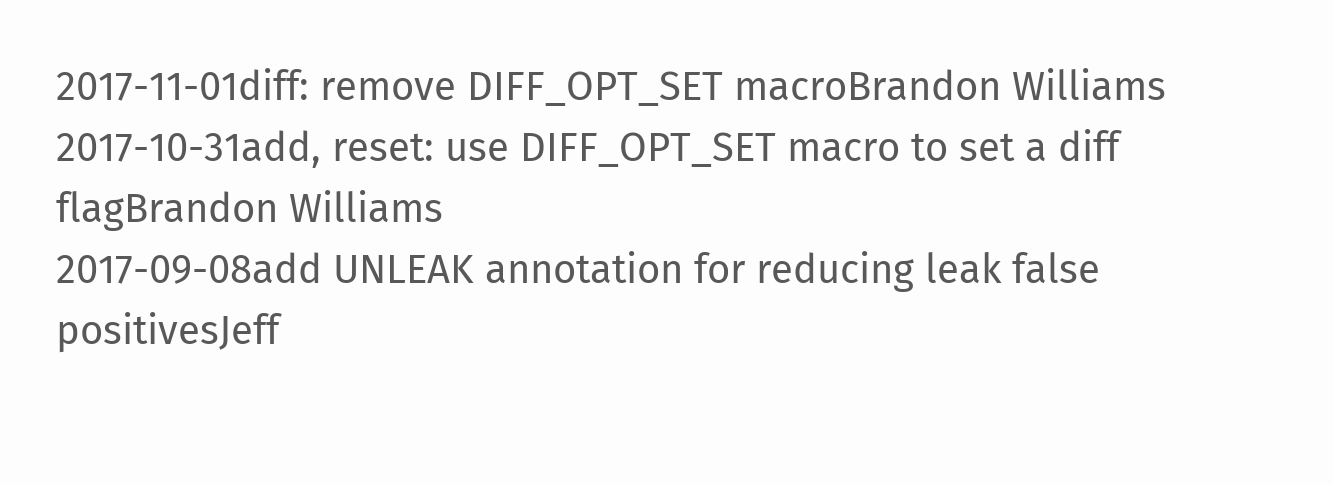2017-11-01diff: remove DIFF_OPT_SET macroBrandon Williams
2017-10-31add, reset: use DIFF_OPT_SET macro to set a diff flagBrandon Williams
2017-09-08add UNLEAK annotation for reducing leak false positivesJeff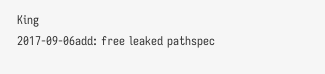King
2017-09-06add: free leaked pathspec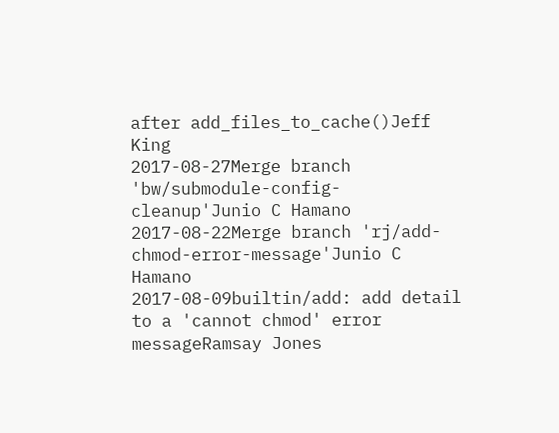after add_files_to_cache()Jeff King
2017-08-27Merge branch 'bw/submodule-config-cleanup'Junio C Hamano
2017-08-22Merge branch 'rj/add-chmod-error-message'Junio C Hamano
2017-08-09builtin/add: add detail to a 'cannot chmod' error messageRamsay Jones